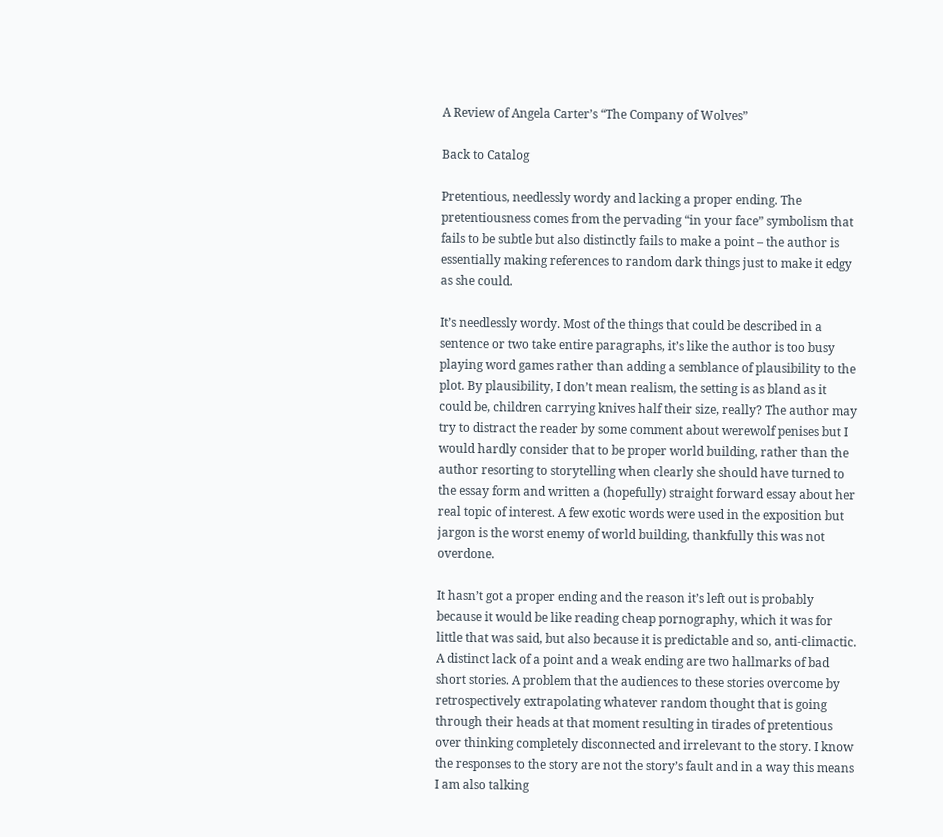A Review of Angela Carter’s “The Company of Wolves”

Back to Catalog

Pretentious, needlessly wordy and lacking a proper ending. The pretentiousness comes from the pervading “in your face” symbolism that fails to be subtle but also distinctly fails to make a point – the author is essentially making references to random dark things just to make it edgy as she could.

It’s needlessly wordy. Most of the things that could be described in a sentence or two take entire paragraphs, it’s like the author is too busy playing word games rather than adding a semblance of plausibility to the plot. By plausibility, I don’t mean realism, the setting is as bland as it could be, children carrying knives half their size, really? The author may try to distract the reader by some comment about werewolf penises but I would hardly consider that to be proper world building, rather than the author resorting to storytelling when clearly she should have turned to the essay form and written a (hopefully) straight forward essay about her real topic of interest. A few exotic words were used in the exposition but jargon is the worst enemy of world building, thankfully this was not overdone.

It hasn’t got a proper ending and the reason it’s left out is probably because it would be like reading cheap pornography, which it was for little that was said, but also because it is predictable and so, anti-climactic. A distinct lack of a point and a weak ending are two hallmarks of bad short stories. A problem that the audiences to these stories overcome by retrospectively extrapolating whatever random thought that is going through their heads at that moment resulting in tirades of pretentious over thinking completely disconnected and irrelevant to the story. I know the responses to the story are not the story’s fault and in a way this means I am also talking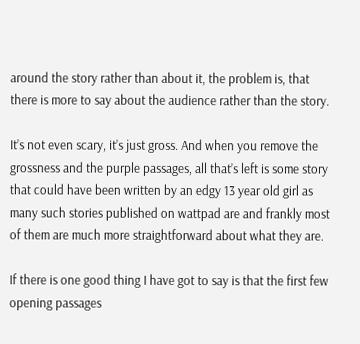around the story rather than about it, the problem is, that there is more to say about the audience rather than the story.

It’s not even scary, it’s just gross. And when you remove the grossness and the purple passages, all that’s left is some story that could have been written by an edgy 13 year old girl as many such stories published on wattpad are and frankly most of them are much more straightforward about what they are.

If there is one good thing I have got to say is that the first few opening passages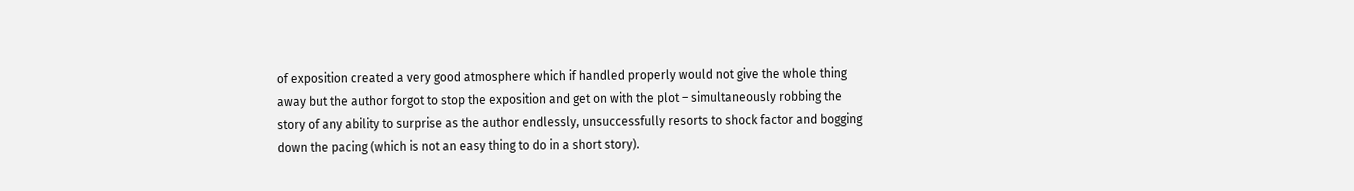of exposition created a very good atmosphere which if handled properly would not give the whole thing away but the author forgot to stop the exposition and get on with the plot – simultaneously robbing the story of any ability to surprise as the author endlessly, unsuccessfully resorts to shock factor and bogging down the pacing (which is not an easy thing to do in a short story).